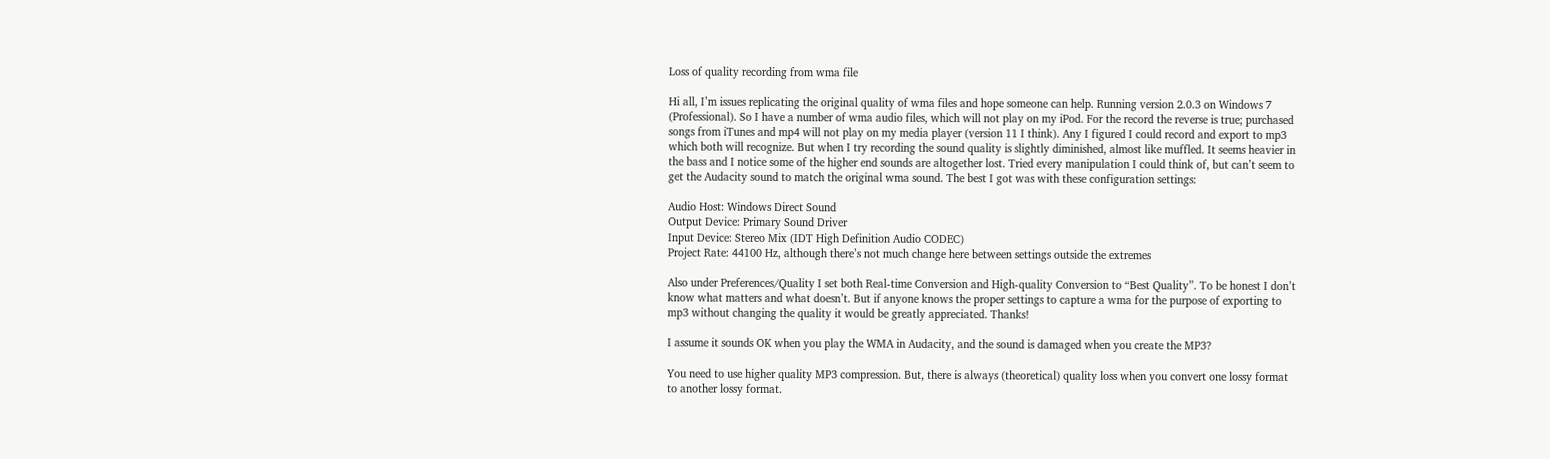Loss of quality recording from wma file

Hi all, I’m issues replicating the original quality of wma files and hope someone can help. Running version 2.0.3 on Windows 7 (Professional). So I have a number of wma audio files, which will not play on my iPod. For the record the reverse is true; purchased songs from iTunes and mp4 will not play on my media player (version 11 I think). Any I figured I could record and export to mp3 which both will recognize. But when I try recording the sound quality is slightly diminished, almost like muffled. It seems heavier in the bass and I notice some of the higher end sounds are altogether lost. Tried every manipulation I could think of, but can’t seem to get the Audacity sound to match the original wma sound. The best I got was with these configuration settings:

Audio Host: Windows Direct Sound
Output Device: Primary Sound Driver
Input Device: Stereo Mix (IDT High Definition Audio CODEC)
Project Rate: 44100 Hz, although there’s not much change here between settings outside the extremes

Also under Preferences/Quality I set both Real-time Conversion and High-quality Conversion to “Best Quality”. To be honest I don’t know what matters and what doesn’t. But if anyone knows the proper settings to capture a wma for the purpose of exporting to mp3 without changing the quality it would be greatly appreciated. Thanks!

I assume it sounds OK when you play the WMA in Audacity, and the sound is damaged when you create the MP3?

You need to use higher quality MP3 compression. But, there is always (theoretical) quality loss when you convert one lossy format to another lossy format.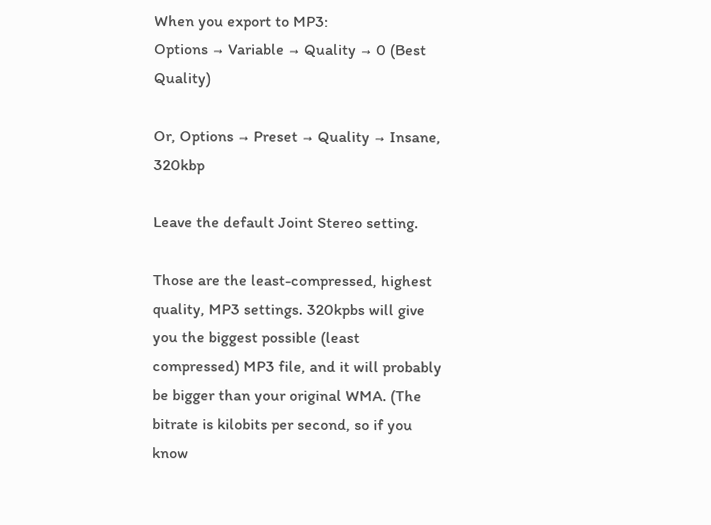When you export to MP3:
Options → Variable → Quality → 0 (Best Quality)

Or, Options → Preset → Quality → Insane, 320kbp

Leave the default Joint Stereo setting.

Those are the least-compressed, highest quality, MP3 settings. 320kpbs will give you the biggest possible (least compressed) MP3 file, and it will probably be bigger than your original WMA. (The bitrate is kilobits per second, so if you know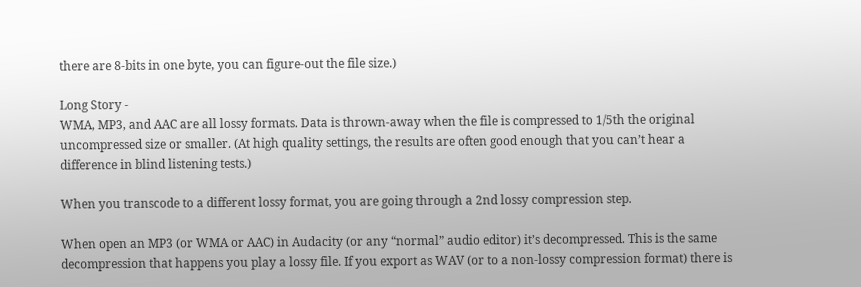there are 8-bits in one byte, you can figure-out the file size.)

Long Story -
WMA, MP3, and AAC are all lossy formats. Data is thrown-away when the file is compressed to 1/5th the original uncompressed size or smaller. (At high quality settings, the results are often good enough that you can’t hear a difference in blind listening tests.)

When you transcode to a different lossy format, you are going through a 2nd lossy compression step.

When open an MP3 (or WMA or AAC) in Audacity (or any “normal” audio editor) it’s decompressed. This is the same decompression that happens you play a lossy file. If you export as WAV (or to a non-lossy compression format) there is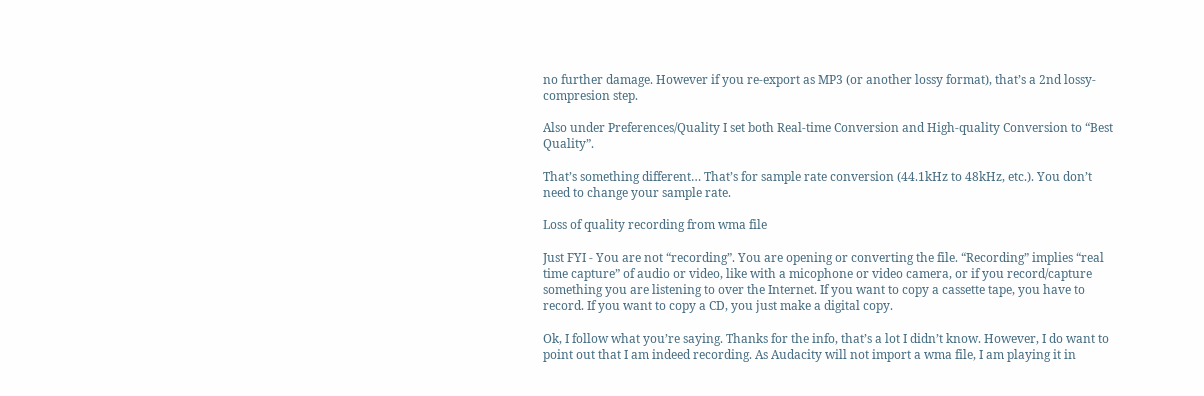no further damage. However if you re-export as MP3 (or another lossy format), that’s a 2nd lossy-compresion step.

Also under Preferences/Quality I set both Real-time Conversion and High-quality Conversion to “Best Quality”.

That’s something different… That’s for sample rate conversion (44.1kHz to 48kHz, etc.). You don’t need to change your sample rate.

Loss of quality recording from wma file

Just FYI - You are not “recording”. You are opening or converting the file. “Recording” implies “real time capture” of audio or video, like with a micophone or video camera, or if you record/capture something you are listening to over the Internet. If you want to copy a cassette tape, you have to record. If you want to copy a CD, you just make a digital copy.

Ok, I follow what you’re saying. Thanks for the info, that’s a lot I didn’t know. However, I do want to point out that I am indeed recording. As Audacity will not import a wma file, I am playing it in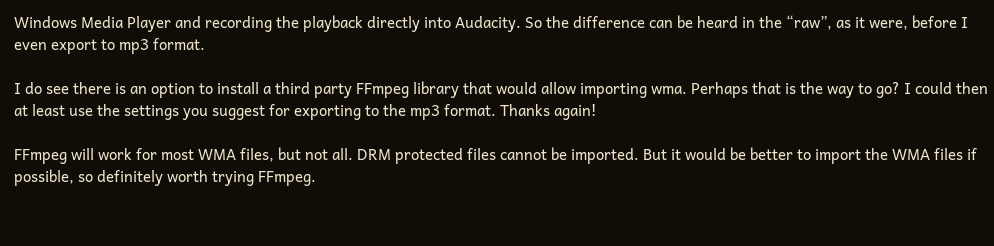Windows Media Player and recording the playback directly into Audacity. So the difference can be heard in the “raw”, as it were, before I even export to mp3 format.

I do see there is an option to install a third party FFmpeg library that would allow importing wma. Perhaps that is the way to go? I could then at least use the settings you suggest for exporting to the mp3 format. Thanks again!

FFmpeg will work for most WMA files, but not all. DRM protected files cannot be imported. But it would be better to import the WMA files if possible, so definitely worth trying FFmpeg.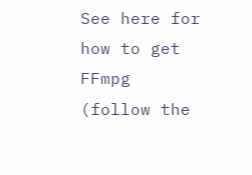See here for how to get FFmpg (follow the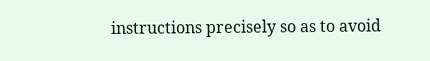instructions precisely so as to avoid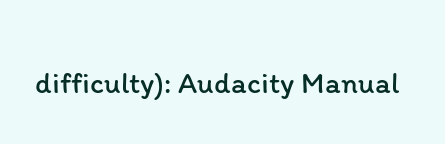difficulty): Audacity Manual